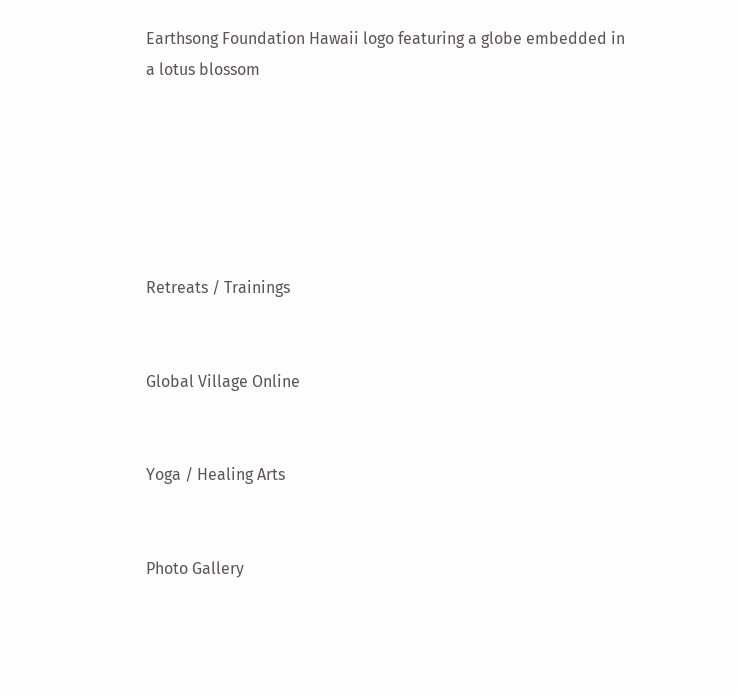Earthsong Foundation Hawaii logo featuring a globe embedded in a lotus blossom






Retreats / Trainings


Global Village Online


Yoga / Healing Arts


Photo Gallery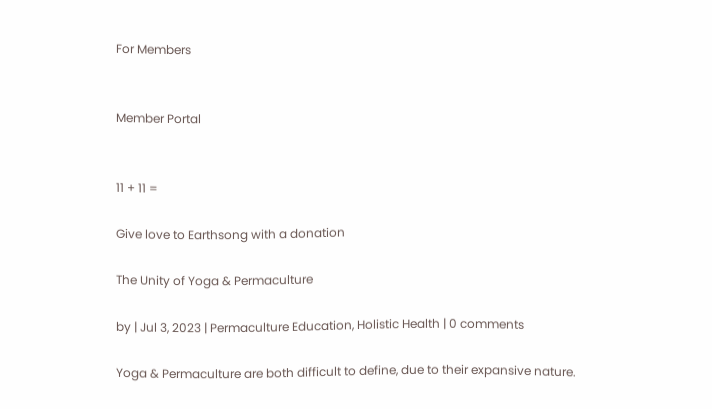For Members


Member Portal


11 + 11 =

Give love to Earthsong with a donation

The Unity of Yoga & Permaculture

by | Jul 3, 2023 | Permaculture Education, Holistic Health | 0 comments

Yoga & Permaculture are both difficult to define, due to their expansive nature.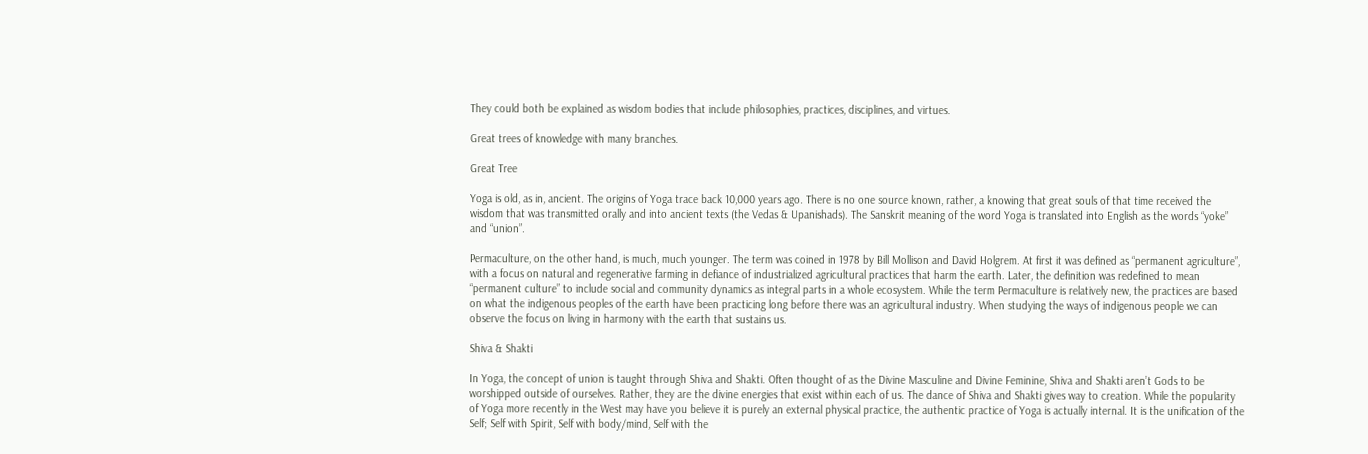They could both be explained as wisdom bodies that include philosophies, practices, disciplines, and virtues.

Great trees of knowledge with many branches.

Great Tree

Yoga is old, as in, ancient. The origins of Yoga trace back 10,000 years ago. There is no one source known, rather, a knowing that great souls of that time received the wisdom that was transmitted orally and into ancient texts (the Vedas & Upanishads). The Sanskrit meaning of the word Yoga is translated into English as the words “yoke” and “union”.

Permaculture, on the other hand, is much, much younger. The term was coined in 1978 by Bill Mollison and David Holgrem. At first it was defined as “permanent agriculture”, with a focus on natural and regenerative farming in defiance of industrialized agricultural practices that harm the earth. Later, the definition was redefined to mean “permanent culture” to include social and community dynamics as integral parts in a whole ecosystem. While the term Permaculture is relatively new, the practices are based on what the indigenous peoples of the earth have been practicing long before there was an agricultural industry. When studying the ways of indigenous people we can observe the focus on living in harmony with the earth that sustains us.

Shiva & Shakti

In Yoga, the concept of union is taught through Shiva and Shakti. Often thought of as the Divine Masculine and Divine Feminine, Shiva and Shakti aren’t Gods to be worshipped outside of ourselves. Rather, they are the divine energies that exist within each of us. The dance of Shiva and Shakti gives way to creation. While the popularity of Yoga more recently in the West may have you believe it is purely an external physical practice, the authentic practice of Yoga is actually internal. It is the unification of the Self; Self with Spirit, Self with body/mind, Self with the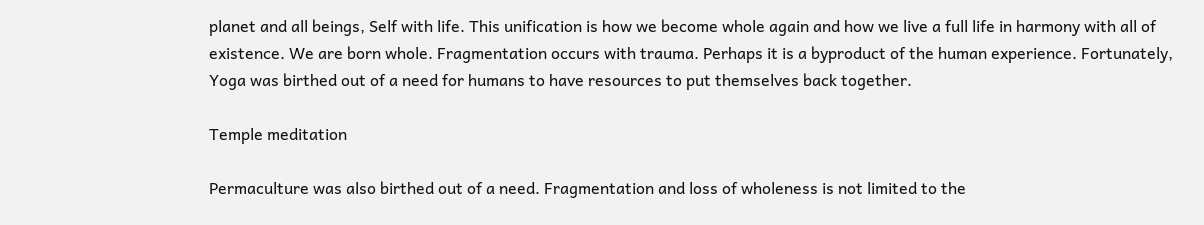planet and all beings, Self with life. This unification is how we become whole again and how we live a full life in harmony with all of existence. We are born whole. Fragmentation occurs with trauma. Perhaps it is a byproduct of the human experience. Fortunately, Yoga was birthed out of a need for humans to have resources to put themselves back together.

Temple meditation

Permaculture was also birthed out of a need. Fragmentation and loss of wholeness is not limited to the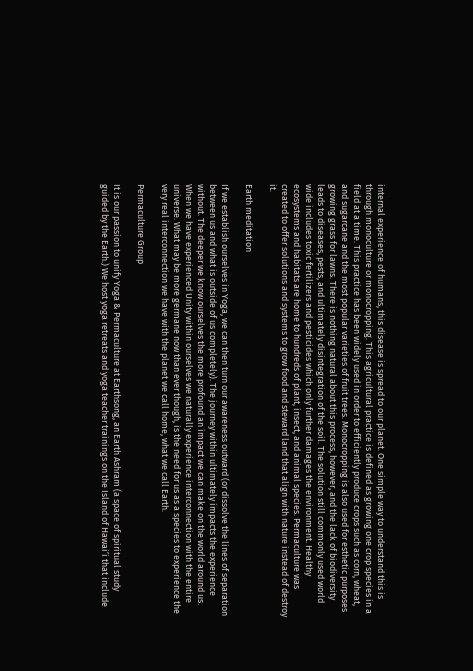internal experience of humans, this disease is spread to our planet. One simple way to understand this is through monoculture or monocropping. This agricultural practice is defined as growing one crop species in a field at a time. This practice has been widely used in order to efficiently produce crops such as corn, wheat, and sugarcane and the most popular varieties of fruit trees. Monocropping is also used for esthetic purposes growing grass for lawns. There is nothing natural about this process, however, and the lack of biodiversity leads to diseases, pests, and ultimately disintegration of the soil. The solution still commonly used world wide includes toxic fertilizers and pesticides which only further damages the environment. Healthy ecosystems and habitats are home to hundreds of plant, insect, and animal species. Permaculture was created to offer solutions and systems to grow food and steward land that align with nature instead of destroy it.

Earth meditation

If we establish ourselves in Yoga, we can then turn our awareness outward (or dissolve the lines of separation between us and what is outside of us completely). The journey within ultimately impacts the experience without. The deeper we know ourselves the more profound an impact we can make on the world around us. When we have experienced Unity within ourselves we naturally experience interconnection with the entire universe. What may be more germane now than ever though, is the need for us as a species to experience the very real interconnection we have with the planet we call home, what we call Earth.

Permaculture Group

It is our passion to unify Yoga & Permaculture at Earthsong, an Earth Ashram (a space of spiritual study guided by the Earth.) We host yoga retreats and yoga teacher trainings on the Island of Hawai’i that include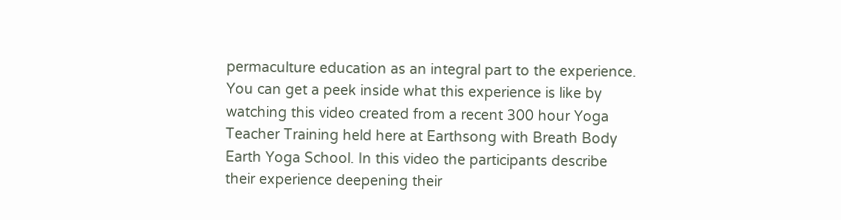permaculture education as an integral part to the experience. You can get a peek inside what this experience is like by watching this video created from a recent 300 hour Yoga Teacher Training held here at Earthsong with Breath Body Earth Yoga School. In this video the participants describe their experience deepening their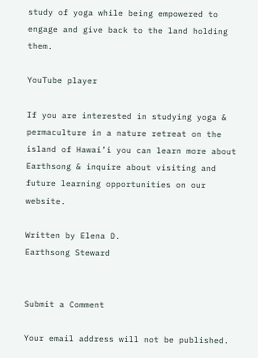study of yoga while being empowered to engage and give back to the land holding them.

YouTube player

If you are interested in studying yoga & permaculture in a nature retreat on the island of Hawai’i you can learn more about Earthsong & inquire about visiting and future learning opportunities on our website.

Written by Elena D.
Earthsong Steward


Submit a Comment

Your email address will not be published.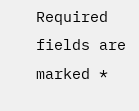Required fields are marked *